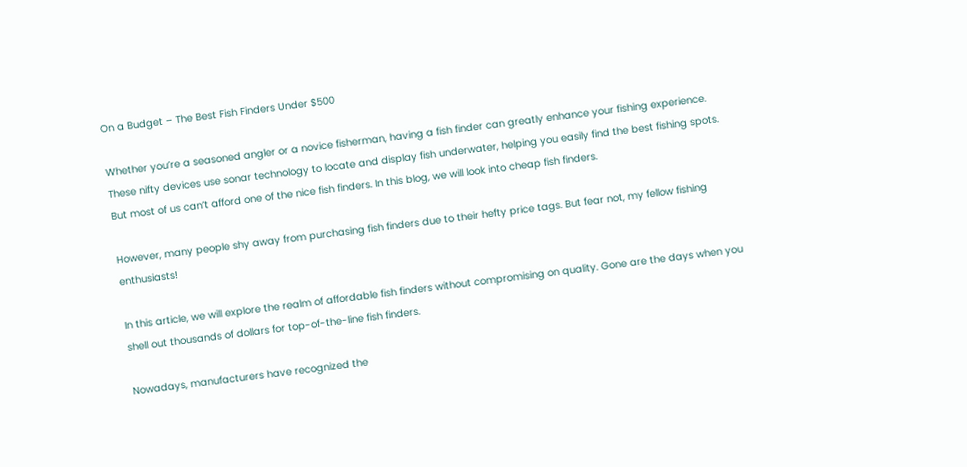On a Budget – The Best Fish Finders Under $500

Whether you’re a seasoned angler or a novice fisherman, having a fish finder can greatly enhance your fishing experience. These nifty devices use sonar technology to locate and display fish underwater, helping you easily find the best fishing spots. But most of us can’t afford one of the nice fish finders. In this blog, we will look into cheap fish finders.

However, many people shy away from purchasing fish finders due to their hefty price tags. But fear not, my fellow fishing enthusiasts!

In this article, we will explore the realm of affordable fish finders without compromising on quality. Gone are the days when you shell out thousands of dollars for top-of-the-line fish finders.

Nowadays, manufacturers have recognized the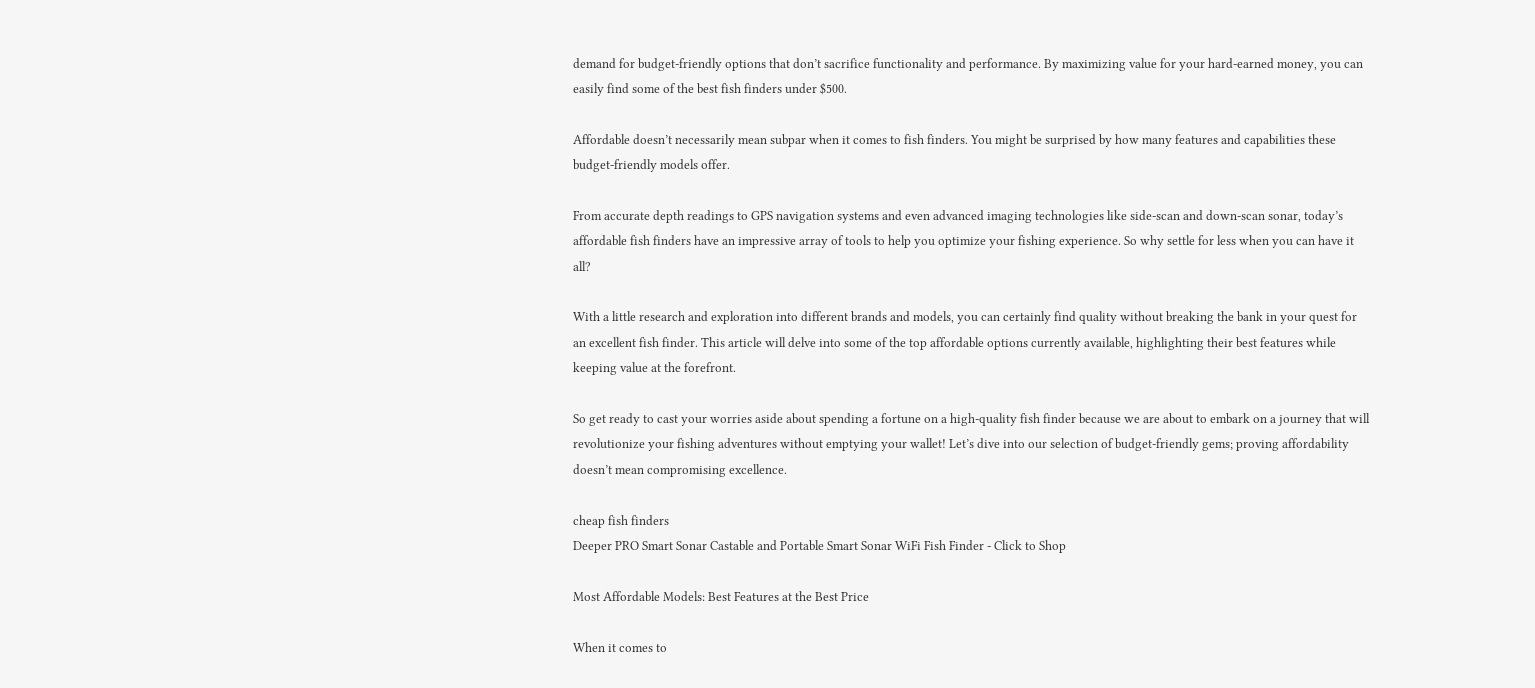demand for budget-friendly options that don’t sacrifice functionality and performance. By maximizing value for your hard-earned money, you can easily find some of the best fish finders under $500.

Affordable doesn’t necessarily mean subpar when it comes to fish finders. You might be surprised by how many features and capabilities these budget-friendly models offer.

From accurate depth readings to GPS navigation systems and even advanced imaging technologies like side-scan and down-scan sonar, today’s affordable fish finders have an impressive array of tools to help you optimize your fishing experience. So why settle for less when you can have it all?

With a little research and exploration into different brands and models, you can certainly find quality without breaking the bank in your quest for an excellent fish finder. This article will delve into some of the top affordable options currently available, highlighting their best features while keeping value at the forefront.

So get ready to cast your worries aside about spending a fortune on a high-quality fish finder because we are about to embark on a journey that will revolutionize your fishing adventures without emptying your wallet! Let’s dive into our selection of budget-friendly gems; proving affordability doesn’t mean compromising excellence.

cheap fish finders
Deeper PRO Smart Sonar Castable and Portable Smart Sonar WiFi Fish Finder - Click to Shop

Most Affordable Models: Best Features at the Best Price

When it comes to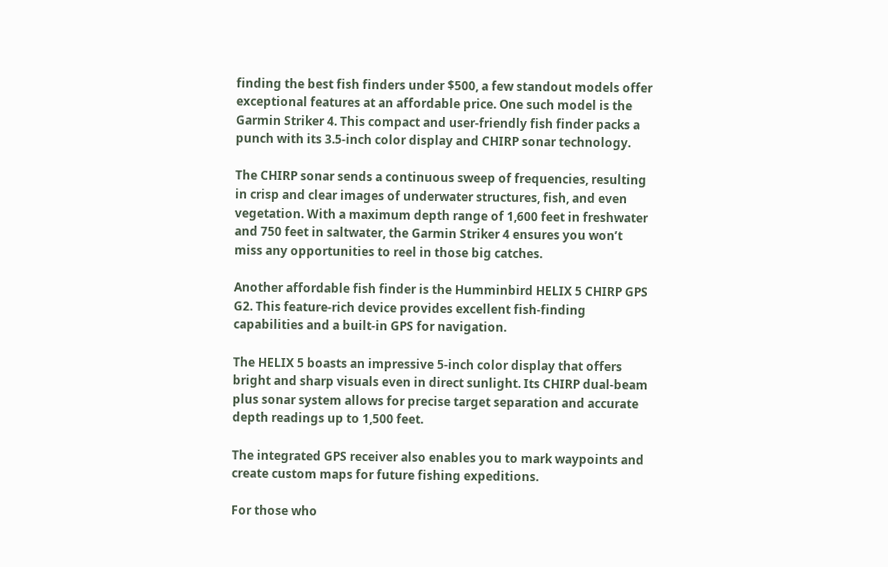finding the best fish finders under $500, a few standout models offer exceptional features at an affordable price. One such model is the Garmin Striker 4. This compact and user-friendly fish finder packs a punch with its 3.5-inch color display and CHIRP sonar technology.

The CHIRP sonar sends a continuous sweep of frequencies, resulting in crisp and clear images of underwater structures, fish, and even vegetation. With a maximum depth range of 1,600 feet in freshwater and 750 feet in saltwater, the Garmin Striker 4 ensures you won’t miss any opportunities to reel in those big catches.

Another affordable fish finder is the Humminbird HELIX 5 CHIRP GPS G2. This feature-rich device provides excellent fish-finding capabilities and a built-in GPS for navigation.

The HELIX 5 boasts an impressive 5-inch color display that offers bright and sharp visuals even in direct sunlight. Its CHIRP dual-beam plus sonar system allows for precise target separation and accurate depth readings up to 1,500 feet.

The integrated GPS receiver also enables you to mark waypoints and create custom maps for future fishing expeditions.

For those who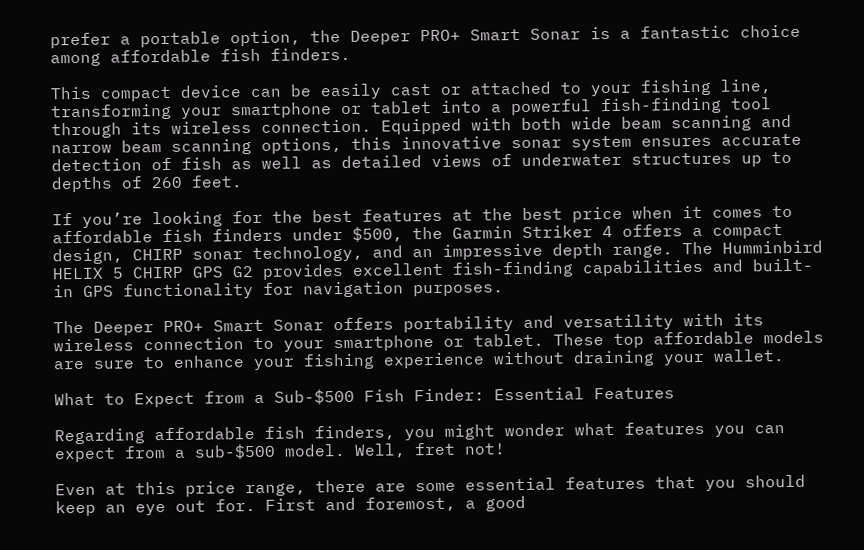prefer a portable option, the Deeper PRO+ Smart Sonar is a fantastic choice among affordable fish finders.

This compact device can be easily cast or attached to your fishing line, transforming your smartphone or tablet into a powerful fish-finding tool through its wireless connection. Equipped with both wide beam scanning and narrow beam scanning options, this innovative sonar system ensures accurate detection of fish as well as detailed views of underwater structures up to depths of 260 feet.

If you’re looking for the best features at the best price when it comes to affordable fish finders under $500, the Garmin Striker 4 offers a compact design, CHIRP sonar technology, and an impressive depth range. The Humminbird HELIX 5 CHIRP GPS G2 provides excellent fish-finding capabilities and built-in GPS functionality for navigation purposes.

The Deeper PRO+ Smart Sonar offers portability and versatility with its wireless connection to your smartphone or tablet. These top affordable models are sure to enhance your fishing experience without draining your wallet.

What to Expect from a Sub-$500 Fish Finder: Essential Features

Regarding affordable fish finders, you might wonder what features you can expect from a sub-$500 model. Well, fret not!

Even at this price range, there are some essential features that you should keep an eye out for. First and foremost, a good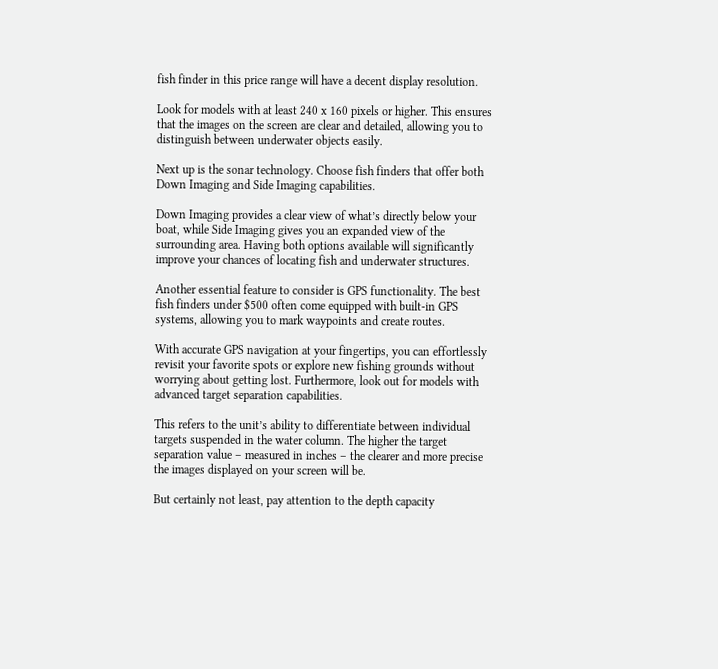fish finder in this price range will have a decent display resolution.

Look for models with at least 240 x 160 pixels or higher. This ensures that the images on the screen are clear and detailed, allowing you to distinguish between underwater objects easily.

Next up is the sonar technology. Choose fish finders that offer both Down Imaging and Side Imaging capabilities.

Down Imaging provides a clear view of what’s directly below your boat, while Side Imaging gives you an expanded view of the surrounding area. Having both options available will significantly improve your chances of locating fish and underwater structures.

Another essential feature to consider is GPS functionality. The best fish finders under $500 often come equipped with built-in GPS systems, allowing you to mark waypoints and create routes.

With accurate GPS navigation at your fingertips, you can effortlessly revisit your favorite spots or explore new fishing grounds without worrying about getting lost. Furthermore, look out for models with advanced target separation capabilities.

This refers to the unit’s ability to differentiate between individual targets suspended in the water column. The higher the target separation value – measured in inches – the clearer and more precise the images displayed on your screen will be.

But certainly not least, pay attention to the depth capacity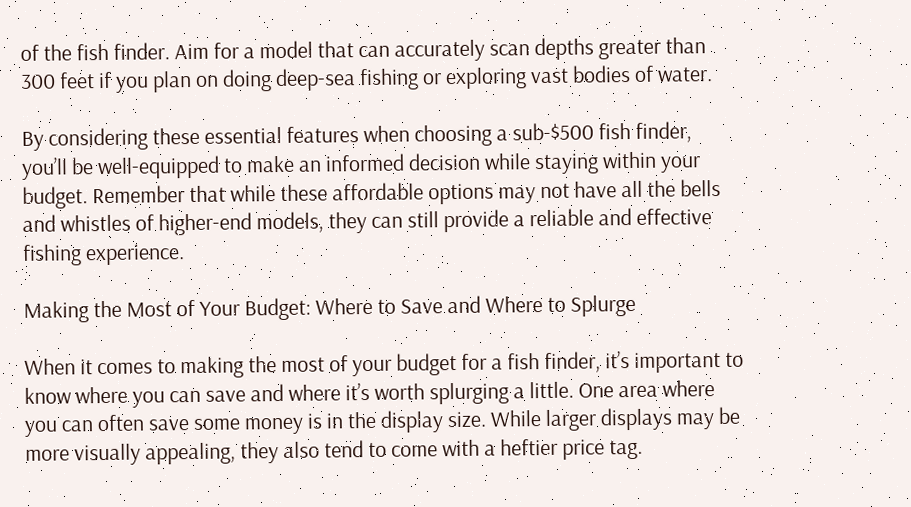of the fish finder. Aim for a model that can accurately scan depths greater than 300 feet if you plan on doing deep-sea fishing or exploring vast bodies of water.

By considering these essential features when choosing a sub-$500 fish finder, you’ll be well-equipped to make an informed decision while staying within your budget. Remember that while these affordable options may not have all the bells and whistles of higher-end models, they can still provide a reliable and effective fishing experience.

Making the Most of Your Budget: Where to Save and Where to Splurge

When it comes to making the most of your budget for a fish finder, it’s important to know where you can save and where it’s worth splurging a little. One area where you can often save some money is in the display size. While larger displays may be more visually appealing, they also tend to come with a heftier price tag.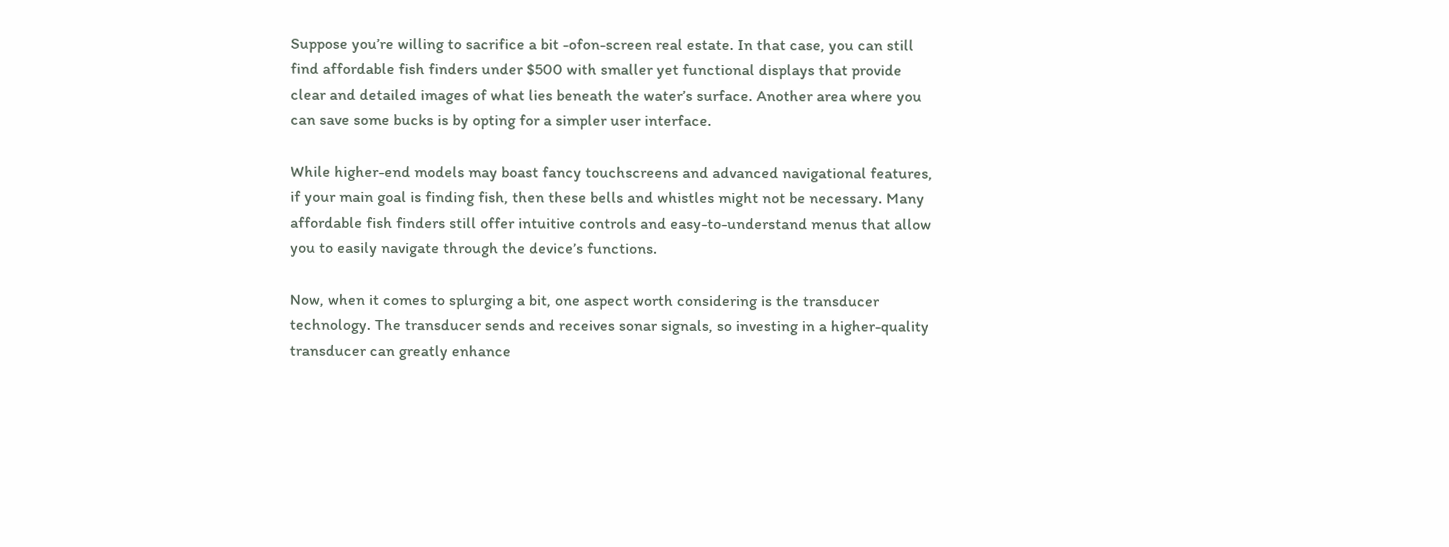Suppose you’re willing to sacrifice a bit -ofon-screen real estate. In that case, you can still find affordable fish finders under $500 with smaller yet functional displays that provide clear and detailed images of what lies beneath the water’s surface. Another area where you can save some bucks is by opting for a simpler user interface.

While higher-end models may boast fancy touchscreens and advanced navigational features, if your main goal is finding fish, then these bells and whistles might not be necessary. Many affordable fish finders still offer intuitive controls and easy-to-understand menus that allow you to easily navigate through the device’s functions.

Now, when it comes to splurging a bit, one aspect worth considering is the transducer technology. The transducer sends and receives sonar signals, so investing in a higher-quality transducer can greatly enhance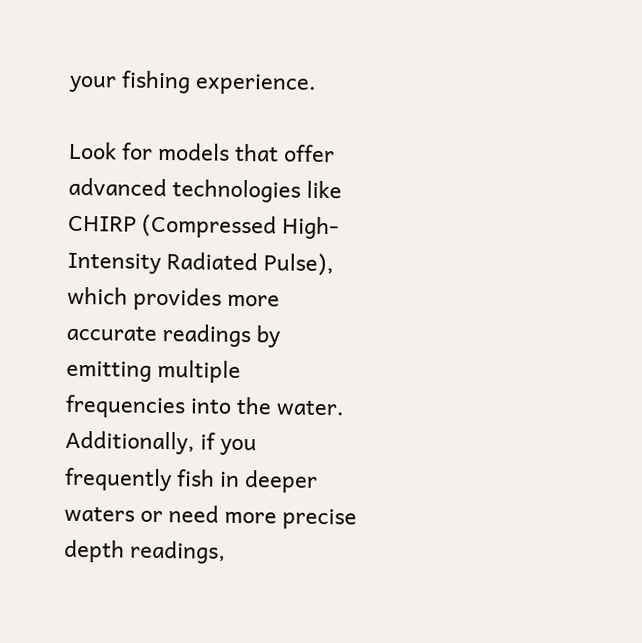your fishing experience.

Look for models that offer advanced technologies like CHIRP (Compressed High-Intensity Radiated Pulse), which provides more accurate readings by emitting multiple frequencies into the water. Additionally, if you frequently fish in deeper waters or need more precise depth readings,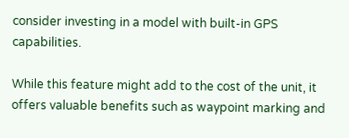consider investing in a model with built-in GPS capabilities.

While this feature might add to the cost of the unit, it offers valuable benefits such as waypoint marking and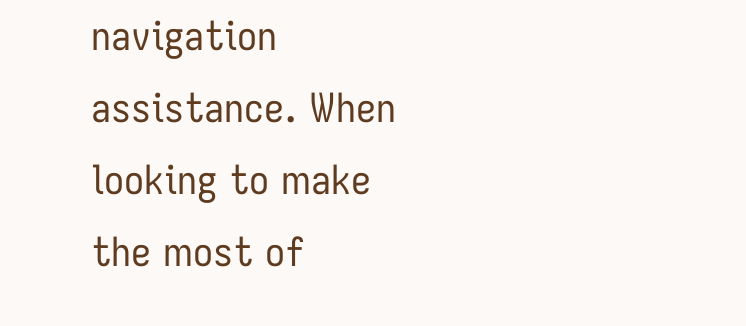navigation assistance. When looking to make the most of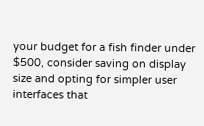your budget for a fish finder under $500, consider saving on display size and opting for simpler user interfaces that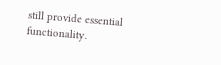still provide essential functionality.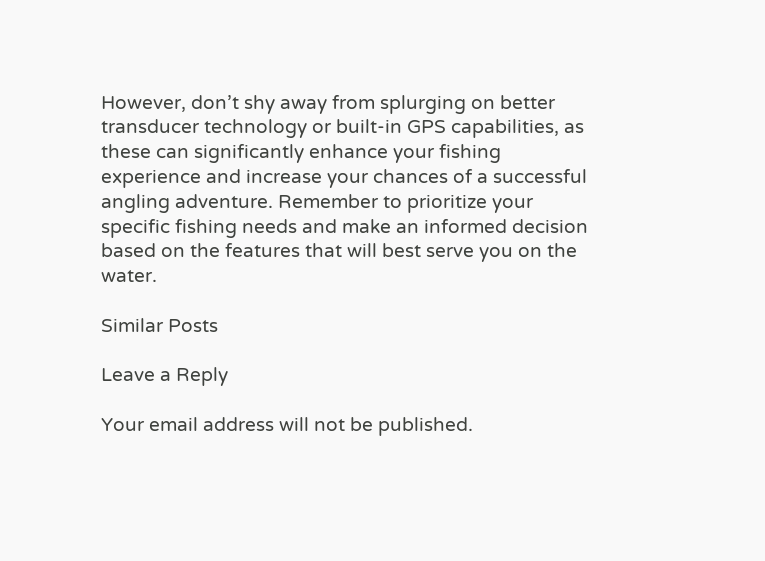However, don’t shy away from splurging on better transducer technology or built-in GPS capabilities, as these can significantly enhance your fishing experience and increase your chances of a successful angling adventure. Remember to prioritize your specific fishing needs and make an informed decision based on the features that will best serve you on the water.

Similar Posts

Leave a Reply

Your email address will not be published.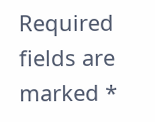Required fields are marked *